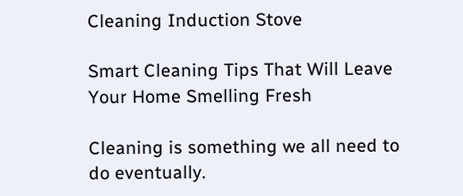Cleaning Induction Stove

Smart Cleaning Tips That Will Leave Your Home Smelling Fresh

Cleaning is something we all need to do eventually.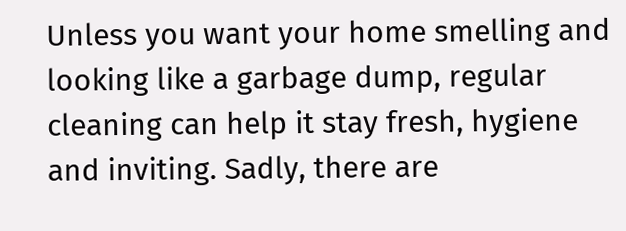Unless you want your home smelling and looking like a garbage dump, regular cleaning can help it stay fresh, hygiene and inviting. Sadly, there are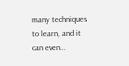many techniques to learn, and it can even…